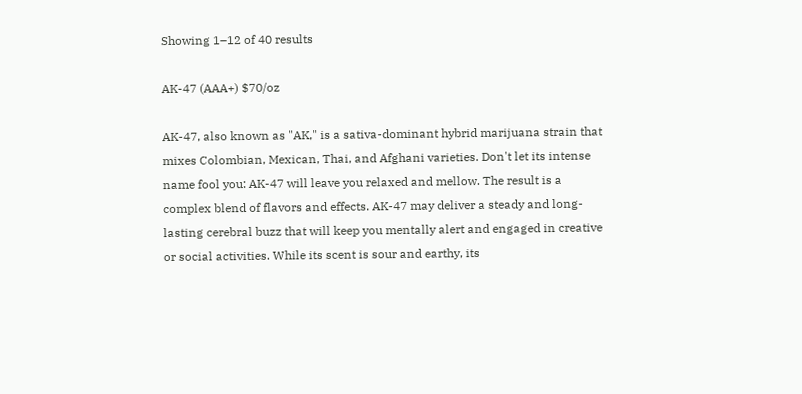Showing 1–12 of 40 results

AK-47 (AAA+) $70/oz

AK-47, also known as "AK," is a sativa-dominant hybrid marijuana strain that mixes Colombian, Mexican, Thai, and Afghani varieties. Don't let its intense name fool you: AK-47 will leave you relaxed and mellow. The result is a complex blend of flavors and effects. AK-47 may deliver a steady and long-lasting cerebral buzz that will keep you mentally alert and engaged in creative or social activities. While its scent is sour and earthy, its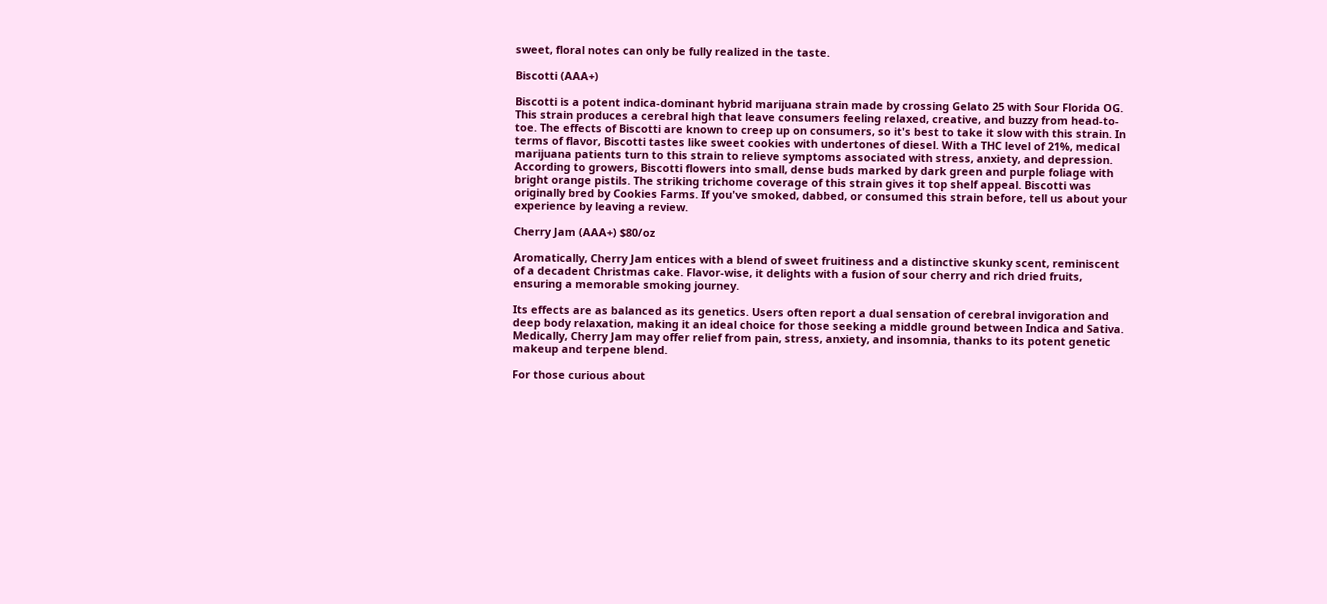sweet, floral notes can only be fully realized in the taste.

Biscotti (AAA+)

Biscotti is a potent indica-dominant hybrid marijuana strain made by crossing Gelato 25 with Sour Florida OG. This strain produces a cerebral high that leave consumers feeling relaxed, creative, and buzzy from head-to-toe. The effects of Biscotti are known to creep up on consumers, so it's best to take it slow with this strain. In terms of flavor, Biscotti tastes like sweet cookies with undertones of diesel. With a THC level of 21%, medical marijuana patients turn to this strain to relieve symptoms associated with stress, anxiety, and depression. According to growers, Biscotti flowers into small, dense buds marked by dark green and purple foliage with bright orange pistils. The striking trichome coverage of this strain gives it top shelf appeal. Biscotti was originally bred by Cookies Farms. If you've smoked, dabbed, or consumed this strain before, tell us about your experience by leaving a review.

Cherry Jam (AAA+) $80/oz

Aromatically, Cherry Jam entices with a blend of sweet fruitiness and a distinctive skunky scent, reminiscent of a decadent Christmas cake. Flavor-wise, it delights with a fusion of sour cherry and rich dried fruits, ensuring a memorable smoking journey.

Its effects are as balanced as its genetics. Users often report a dual sensation of cerebral invigoration and deep body relaxation, making it an ideal choice for those seeking a middle ground between Indica and Sativa. Medically, Cherry Jam may offer relief from pain, stress, anxiety, and insomnia, thanks to its potent genetic makeup and terpene blend.

For those curious about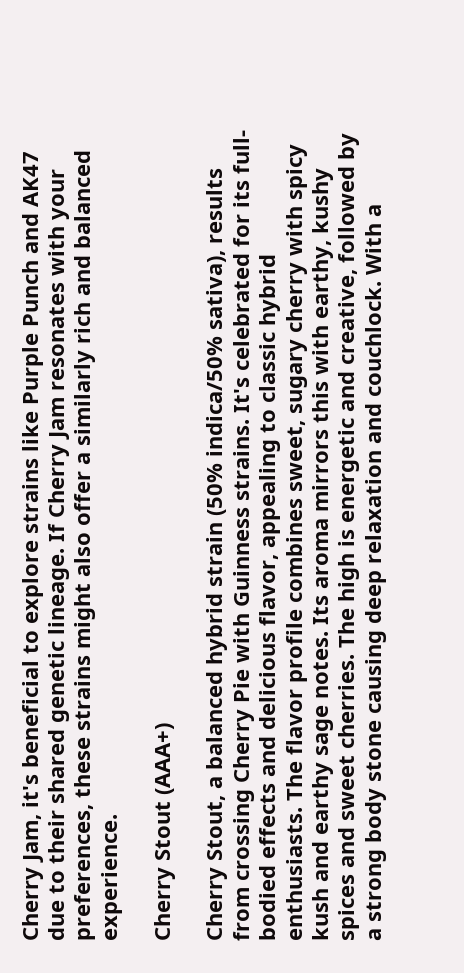Cherry Jam, it's beneficial to explore strains like Purple Punch and AK47 due to their shared genetic lineage. If Cherry Jam resonates with your preferences, these strains might also offer a similarly rich and balanced experience.

Cherry Stout (AAA+)

Cherry Stout, a balanced hybrid strain (50% indica/50% sativa), results from crossing Cherry Pie with Guinness strains. It's celebrated for its full-bodied effects and delicious flavor, appealing to classic hybrid enthusiasts. The flavor profile combines sweet, sugary cherry with spicy kush and earthy sage notes. Its aroma mirrors this with earthy, kushy spices and sweet cherries. The high is energetic and creative, followed by a strong body stone causing deep relaxation and couchlock. With a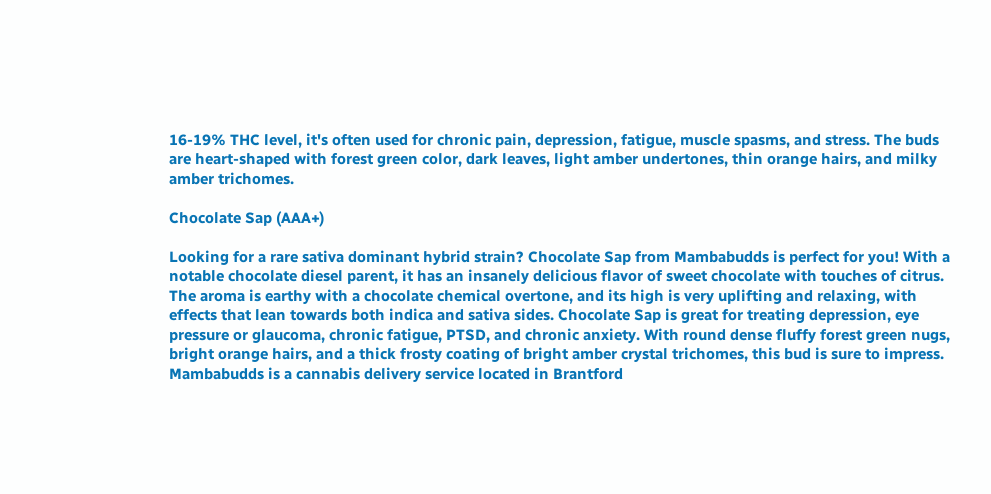16-19% THC level, it's often used for chronic pain, depression, fatigue, muscle spasms, and stress. The buds are heart-shaped with forest green color, dark leaves, light amber undertones, thin orange hairs, and milky amber trichomes.

Chocolate Sap (AAA+)

Looking for a rare sativa dominant hybrid strain? Chocolate Sap from Mambabudds is perfect for you! With a notable chocolate diesel parent, it has an insanely delicious flavor of sweet chocolate with touches of citrus. The aroma is earthy with a chocolate chemical overtone, and its high is very uplifting and relaxing, with effects that lean towards both indica and sativa sides. Chocolate Sap is great for treating depression, eye pressure or glaucoma, chronic fatigue, PTSD, and chronic anxiety. With round dense fluffy forest green nugs, bright orange hairs, and a thick frosty coating of bright amber crystal trichomes, this bud is sure to impress. Mambabudds is a cannabis delivery service located in Brantford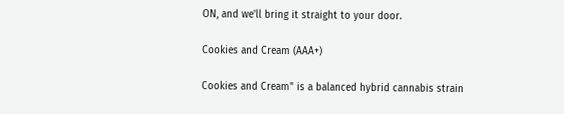ON, and we'll bring it straight to your door.

Cookies and Cream (AAA+)

Cookies and Cream" is a balanced hybrid cannabis strain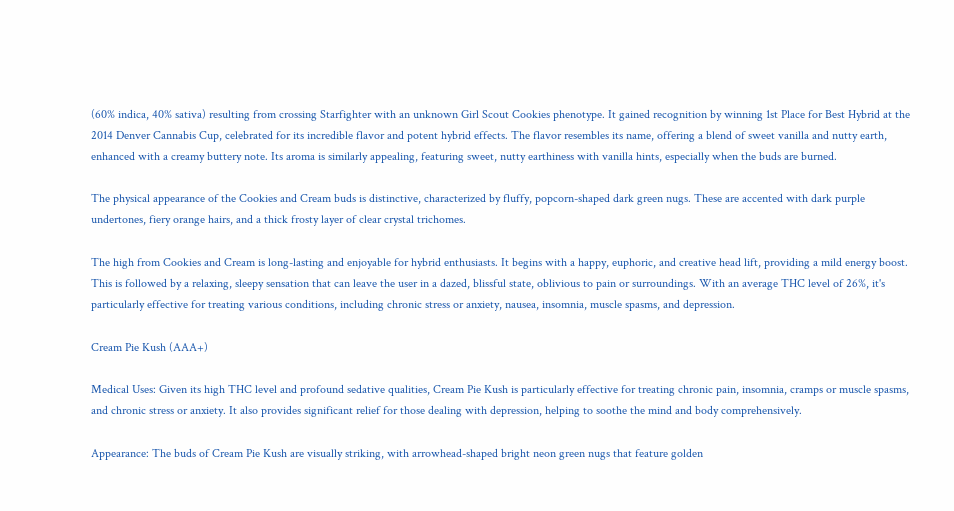(60% indica, 40% sativa) resulting from crossing Starfighter with an unknown Girl Scout Cookies phenotype. It gained recognition by winning 1st Place for Best Hybrid at the 2014 Denver Cannabis Cup, celebrated for its incredible flavor and potent hybrid effects. The flavor resembles its name, offering a blend of sweet vanilla and nutty earth, enhanced with a creamy buttery note. Its aroma is similarly appealing, featuring sweet, nutty earthiness with vanilla hints, especially when the buds are burned.

The physical appearance of the Cookies and Cream buds is distinctive, characterized by fluffy, popcorn-shaped dark green nugs. These are accented with dark purple undertones, fiery orange hairs, and a thick frosty layer of clear crystal trichomes.

The high from Cookies and Cream is long-lasting and enjoyable for hybrid enthusiasts. It begins with a happy, euphoric, and creative head lift, providing a mild energy boost. This is followed by a relaxing, sleepy sensation that can leave the user in a dazed, blissful state, oblivious to pain or surroundings. With an average THC level of 26%, it's particularly effective for treating various conditions, including chronic stress or anxiety, nausea, insomnia, muscle spasms, and depression.

Cream Pie Kush (AAA+)

Medical Uses: Given its high THC level and profound sedative qualities, Cream Pie Kush is particularly effective for treating chronic pain, insomnia, cramps or muscle spasms, and chronic stress or anxiety. It also provides significant relief for those dealing with depression, helping to soothe the mind and body comprehensively.

Appearance: The buds of Cream Pie Kush are visually striking, with arrowhead-shaped bright neon green nugs that feature golden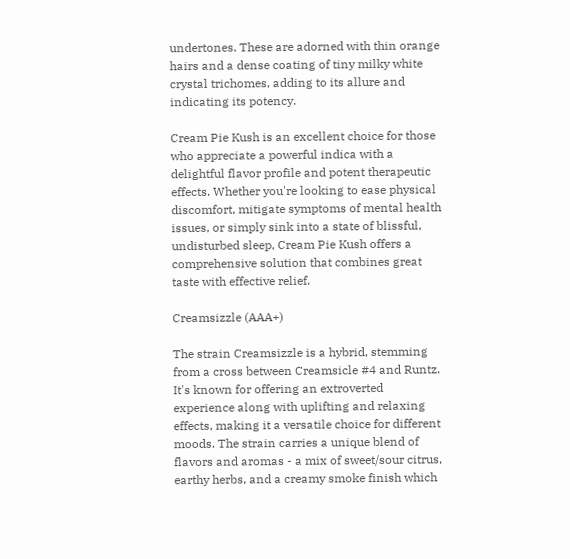undertones. These are adorned with thin orange hairs and a dense coating of tiny milky white crystal trichomes, adding to its allure and indicating its potency.

Cream Pie Kush is an excellent choice for those who appreciate a powerful indica with a delightful flavor profile and potent therapeutic effects. Whether you're looking to ease physical discomfort, mitigate symptoms of mental health issues, or simply sink into a state of blissful, undisturbed sleep, Cream Pie Kush offers a comprehensive solution that combines great taste with effective relief.

Creamsizzle (AAA+)

The strain Creamsizzle is a hybrid, stemming from a cross between Creamsicle #4 and Runtz. It's known for offering an extroverted experience along with uplifting and relaxing effects, making it a versatile choice for different moods. The strain carries a unique blend of flavors and aromas - a mix of sweet/sour citrus, earthy herbs, and a creamy smoke finish which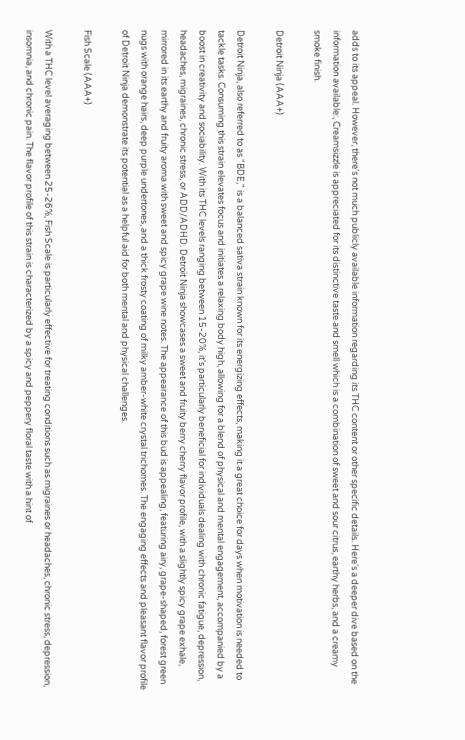adds to its appeal. However, there's not much publicly available information regarding its THC content or other specific details. Here's a deeper dive based on the information available:, Creamsizzle is appreciated for its distinctive taste and smell which is a combination of sweet and sour citrus, earthy herbs, and a creamy smoke finish.

Detroit Ninja (AAA+)

Detroit Ninja, also referred to as "BDE," is a balanced sativa strain known for its energizing effects, making it a great choice for days when motivation is needed to tackle tasks. Consuming this strain elevates focus and initiates a relaxing body high, allowing for a blend of physical and mental engagement, accompanied by a boost in creativity and sociability. With its THC levels ranging between 15-20%, it's particularly beneficial for individuals dealing with chronic fatigue, depression, headaches, migraines, chronic stress, or ADD/ADHD. Detroit Ninja showcases a sweet and fruity berry cherry flavor profile, with a slightly spicy grape exhale, mirrored in its earthy and fruity aroma with sweet and spicy grape wine notes. The appearance of this bud is appealing, featuring airy, grape-shaped, forest green nugs with orange hairs, deep purple undertones, and a thick frosty coating of milky amber-white crystal trichomes. The engaging effects and pleasant flavor profile of Detroit Ninja demonstrate its potential as a helpful aid for both mental and physical challenges.

Fish Scale (AAA+)

With a THC level averaging between 25-26%, Fish Scale is particularly effective for treating conditions such as migraines or headaches, chronic stress, depression, insomnia, and chronic pain. The flavor profile of this strain is characterized by a spicy and peppery floral taste with a hint of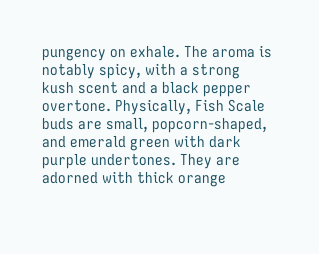pungency on exhale. The aroma is notably spicy, with a strong kush scent and a black pepper overtone. Physically, Fish Scale buds are small, popcorn-shaped, and emerald green with dark purple undertones. They are adorned with thick orange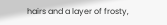hairs and a layer of frosty,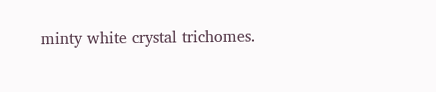minty white crystal trichomes.